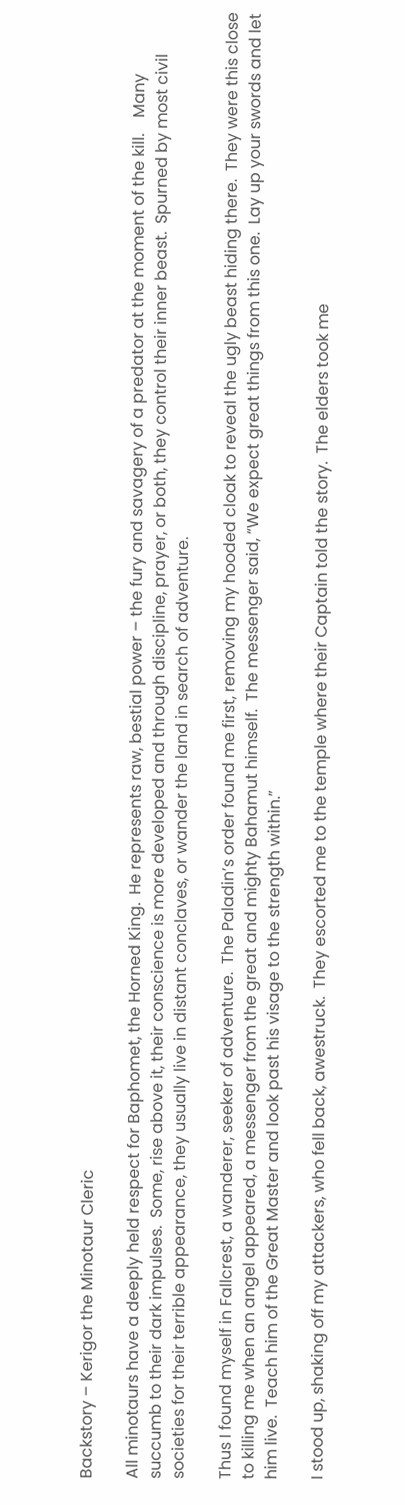Backstory – Kerigor the Minotaur Cleric

All minotaurs have a deeply held respect for Baphomet, the Horned King.  He represents raw, bestial power – the fury and savagery of a predator at the moment of the kill.    Many succumb to their dark impulses.  Some, rise above it, their conscience is more developed and through discipline, prayer, or both, they control their inner beast.  Spurned by most civil societies for their terrible appearance, they usually live in distant conclaves, or wander the land in search of adventure.

Thus I found myself in Fallcrest, a wanderer, seeker of adventure.  The Paladin’s order found me first, removing my hooded cloak to reveal the ugly beast hiding there.  They were this close to killing me when an angel appeared, a messenger from the great and mighty Bahamut himself.  The messenger said, “We expect great things from this one.  Lay up your swords and let him live.  Teach him of the Great Master and look past his visage to the strength within.”

I stood up, shaking off my attackers, who fell back, awestruck.  They escorted me to the temple where their Captain told the story.  The elders took me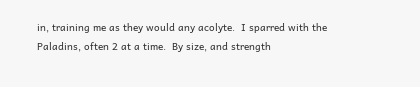in, training me as they would any acolyte.  I sparred with the Paladins, often 2 at a time.  By size, and strength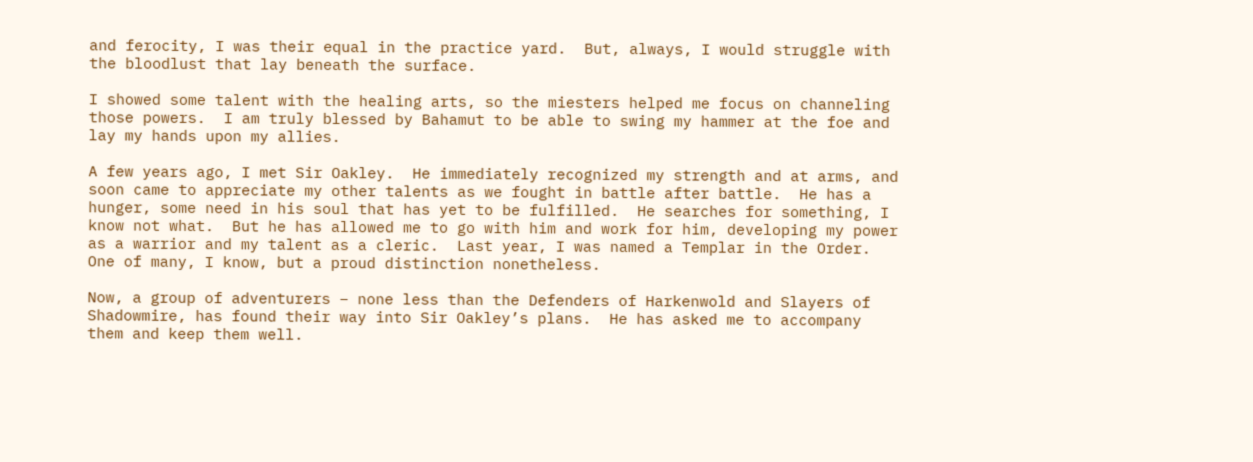and ferocity, I was their equal in the practice yard.  But, always, I would struggle with the bloodlust that lay beneath the surface.

I showed some talent with the healing arts, so the miesters helped me focus on channeling those powers.  I am truly blessed by Bahamut to be able to swing my hammer at the foe and lay my hands upon my allies.

A few years ago, I met Sir Oakley.  He immediately recognized my strength and at arms, and soon came to appreciate my other talents as we fought in battle after battle.  He has a hunger, some need in his soul that has yet to be fulfilled.  He searches for something, I know not what.  But he has allowed me to go with him and work for him, developing my power as a warrior and my talent as a cleric.  Last year, I was named a Templar in the Order.  One of many, I know, but a proud distinction nonetheless.

Now, a group of adventurers – none less than the Defenders of Harkenwold and Slayers of Shadowmire, has found their way into Sir Oakley’s plans.  He has asked me to accompany them and keep them well.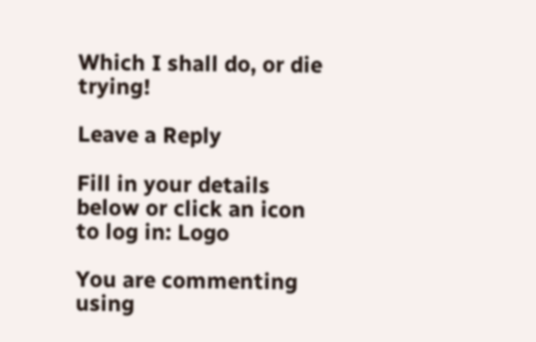Which I shall do, or die trying!

Leave a Reply

Fill in your details below or click an icon to log in: Logo

You are commenting using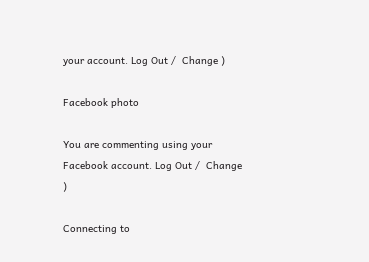your account. Log Out /  Change )

Facebook photo

You are commenting using your Facebook account. Log Out /  Change )

Connecting to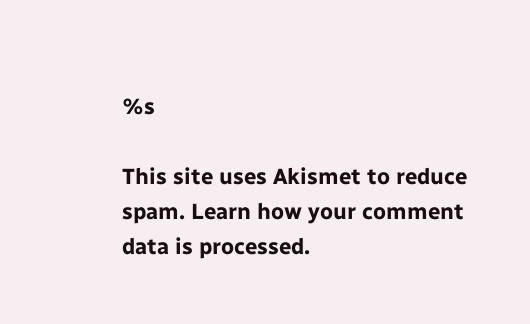%s

This site uses Akismet to reduce spam. Learn how your comment data is processed.